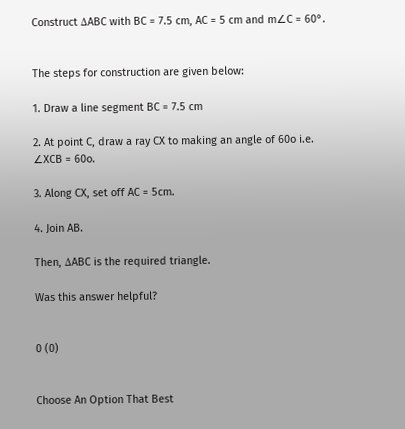Construct ΔABC with BC = 7.5 cm, AC = 5 cm and m∠C = 60°.


The steps for construction are given below:

1. Draw a line segment BC = 7.5 cm

2. At point C, draw a ray CX to making an angle of 60o i.e. ∠XCB = 60o.

3. Along CX, set off AC = 5cm.

4. Join AB.

Then, ΔABC is the required triangle.

Was this answer helpful?


0 (0)


Choose An Option That Best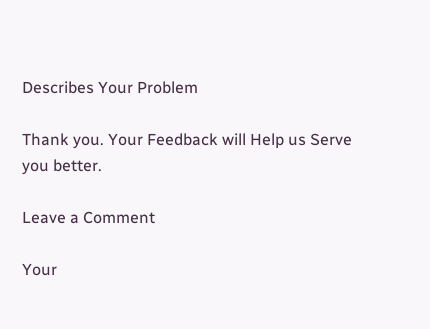Describes Your Problem

Thank you. Your Feedback will Help us Serve you better.

Leave a Comment

Your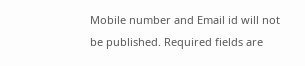Mobile number and Email id will not be published. Required fields are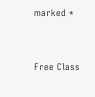marked *




Free Class